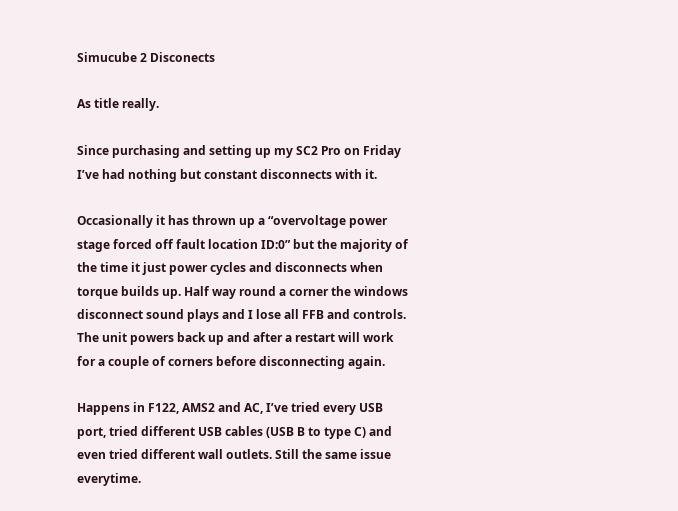Simucube 2 Disconects

As title really.

Since purchasing and setting up my SC2 Pro on Friday I’ve had nothing but constant disconnects with it.

Occasionally it has thrown up a “overvoltage power stage forced off fault location ID:0” but the majority of the time it just power cycles and disconnects when torque builds up. Half way round a corner the windows disconnect sound plays and I lose all FFB and controls. The unit powers back up and after a restart will work for a couple of corners before disconnecting again.

Happens in F122, AMS2 and AC, I’ve tried every USB port, tried different USB cables (USB B to type C) and even tried different wall outlets. Still the same issue everytime.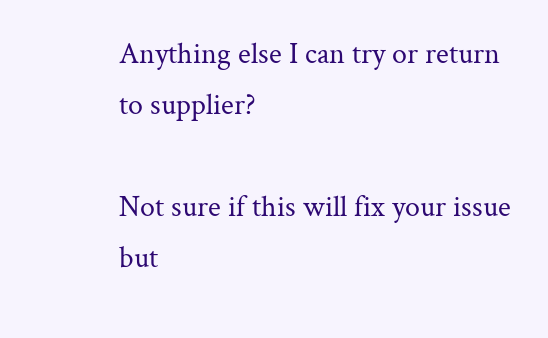Anything else I can try or return to supplier?

Not sure if this will fix your issue but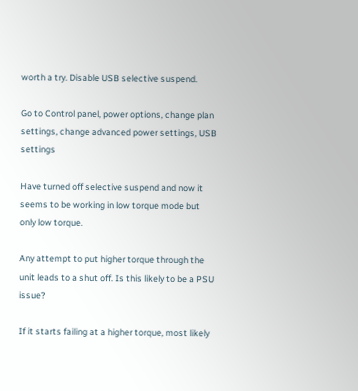worth a try. Disable USB selective suspend.

Go to Control panel, power options, change plan settings, change advanced power settings, USB settings

Have turned off selective suspend and now it seems to be working in low torque mode but only low torque.

Any attempt to put higher torque through the unit leads to a shut off. Is this likely to be a PSU issue?

If it starts failing at a higher torque, most likely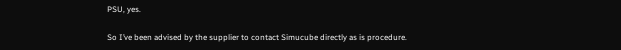PSU, yes.

So I’ve been advised by the supplier to contact Simucube directly as is procedure.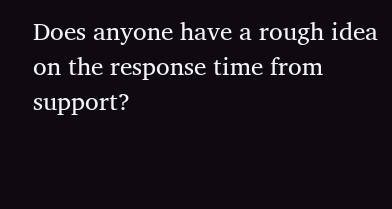Does anyone have a rough idea on the response time from support?